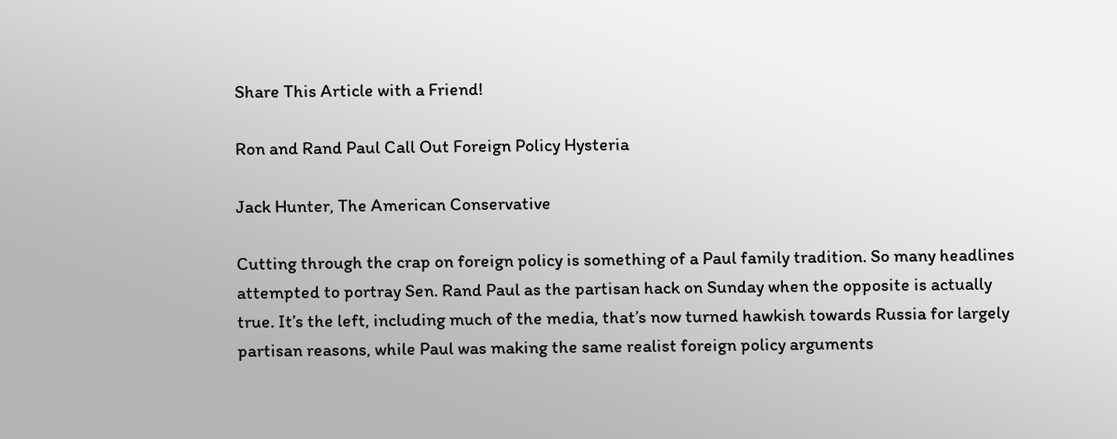Share This Article with a Friend!

Ron and Rand Paul Call Out Foreign Policy Hysteria

Jack Hunter, The American Conservative

Cutting through the crap on foreign policy is something of a Paul family tradition. So many headlines attempted to portray Sen. Rand Paul as the partisan hack on Sunday when the opposite is actually true. It’s the left, including much of the media, that’s now turned hawkish towards Russia for largely partisan reasons, while Paul was making the same realist foreign policy arguments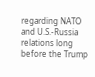regarding NATO and U.S.-Russia relations long before the Trump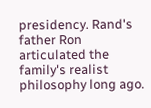presidency. Rand's father Ron articulated the family's realist philosophy long ago.